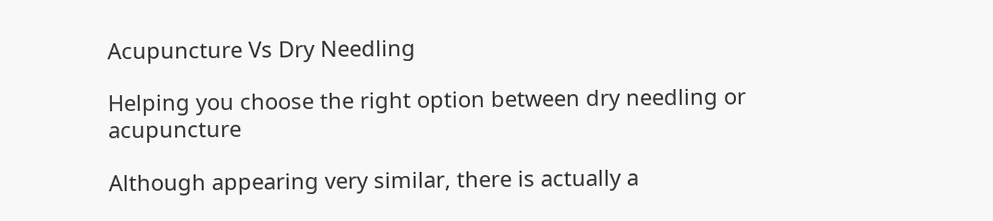Acupuncture Vs Dry Needling

Helping you choose the right option between dry needling or acupuncture

Although appearing very similar, there is actually a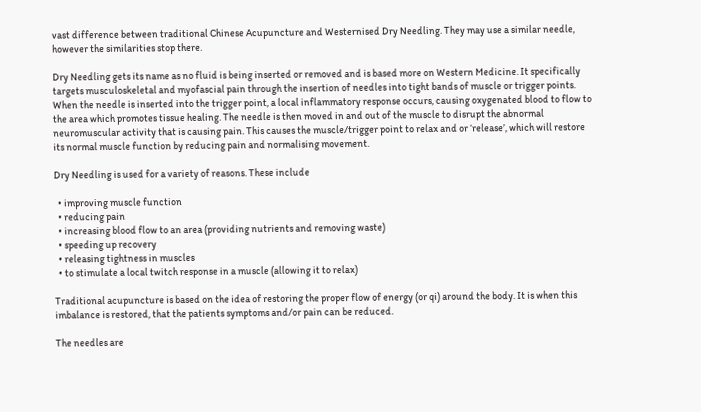vast difference between traditional Chinese Acupuncture and Westernised Dry Needling. They may use a similar needle, however the similarities stop there.

Dry Needling gets its name as no fluid is being inserted or removed and is based more on Western Medicine. It specifically targets musculoskeletal and myofascial pain through the insertion of needles into tight bands of muscle or trigger points. When the needle is inserted into the trigger point, a local inflammatory response occurs, causing oxygenated blood to flow to the area which promotes tissue healing. The needle is then moved in and out of the muscle to disrupt the abnormal neuromuscular activity that is causing pain. This causes the muscle/trigger point to relax and or ‘release’, which will restore its normal muscle function by reducing pain and normalising movement.

Dry Needling is used for a variety of reasons. These include

  • improving muscle function
  • reducing pain
  • increasing blood flow to an area (providing nutrients and removing waste)
  • speeding up recovery
  • releasing tightness in muscles
  • to stimulate a local twitch response in a muscle (allowing it to relax)

Traditional acupuncture is based on the idea of restoring the proper flow of energy (or qi) around the body. It is when this imbalance is restored, that the patients symptoms and/or pain can be reduced.

The needles are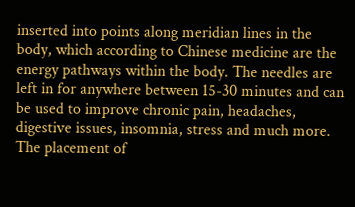inserted into points along meridian lines in the body, which according to Chinese medicine are the energy pathways within the body. The needles are left in for anywhere between 15-30 minutes and can be used to improve chronic pain, headaches, digestive issues, insomnia, stress and much more. The placement of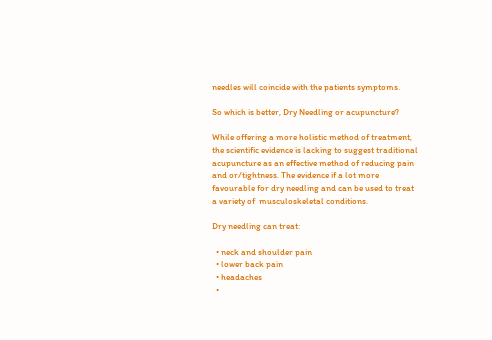needles will coincide with the patients symptoms.

So which is better, Dry Needling or acupuncture?

While offering a more holistic method of treatment, the scientific evidence is lacking to suggest traditional acupuncture as an effective method of reducing pain and or/tightness. The evidence if a lot more favourable for dry needling and can be used to treat a variety of  musculoskeletal conditions.

Dry needling can treat:

  • neck and shoulder pain
  • lower back pain
  • headaches
  •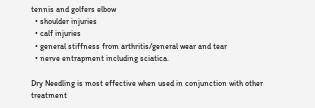tennis and golfers elbow
  • shoulder injuries
  • calf injuries
  • general stiffness from arthritis/general wear and tear
  • nerve entrapment including sciatica.

Dry Needling is most effective when used in conjunction with other treatment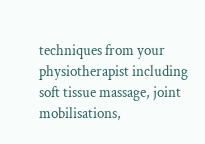techniques from your physiotherapist including soft tissue massage, joint mobilisations,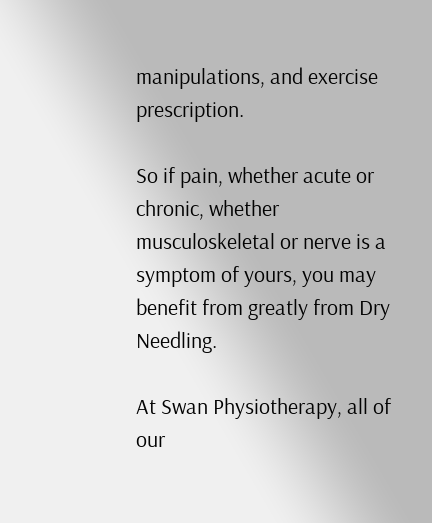manipulations, and exercise prescription.

So if pain, whether acute or chronic, whether musculoskeletal or nerve is a symptom of yours, you may benefit from greatly from Dry Needling.

At Swan Physiotherapy, all of our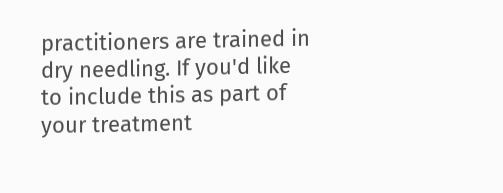practitioners are trained in dry needling. If you'd like to include this as part of your treatment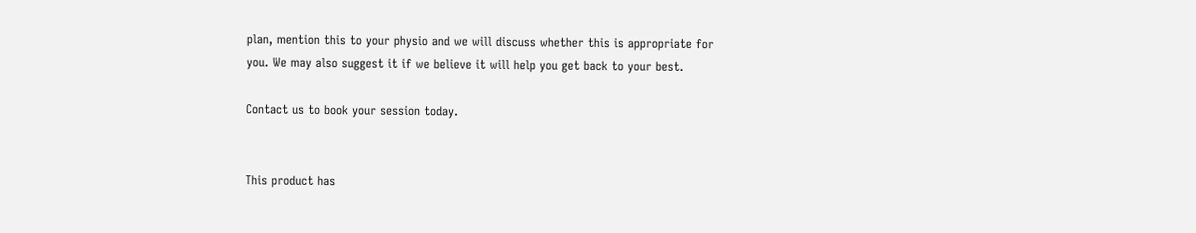plan, mention this to your physio and we will discuss whether this is appropriate for you. We may also suggest it if we believe it will help you get back to your best.

Contact us to book your session today.


This product has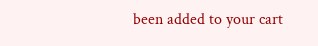been added to your cart